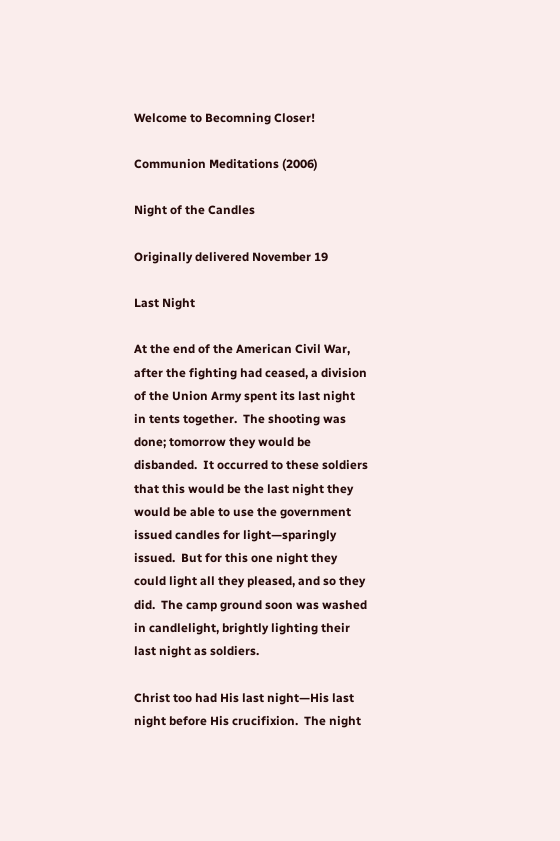Welcome to Becomning Closer!

Communion Meditations (2006)

Night of the Candles

Originally delivered November 19

Last Night

At the end of the American Civil War, after the fighting had ceased, a division of the Union Army spent its last night in tents together.  The shooting was done; tomorrow they would be disbanded.  It occurred to these soldiers that this would be the last night they would be able to use the government issued candles for light—sparingly issued.  But for this one night they could light all they pleased, and so they did.  The camp ground soon was washed in candlelight, brightly lighting their last night as soldiers.

Christ too had His last night—His last night before His crucifixion.  The night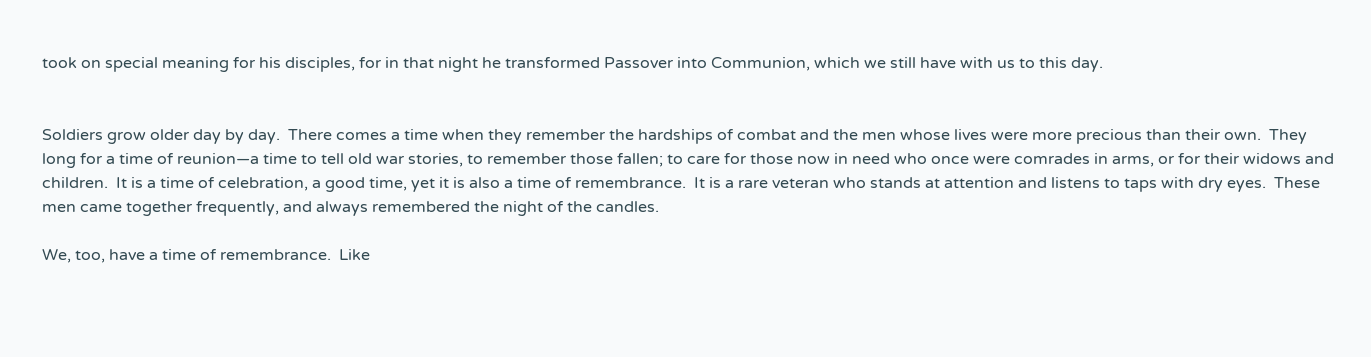took on special meaning for his disciples, for in that night he transformed Passover into Communion, which we still have with us to this day.


Soldiers grow older day by day.  There comes a time when they remember the hardships of combat and the men whose lives were more precious than their own.  They long for a time of reunion—a time to tell old war stories, to remember those fallen; to care for those now in need who once were comrades in arms, or for their widows and children.  It is a time of celebration, a good time, yet it is also a time of remembrance.  It is a rare veteran who stands at attention and listens to taps with dry eyes.  These men came together frequently, and always remembered the night of the candles.

We, too, have a time of remembrance.  Like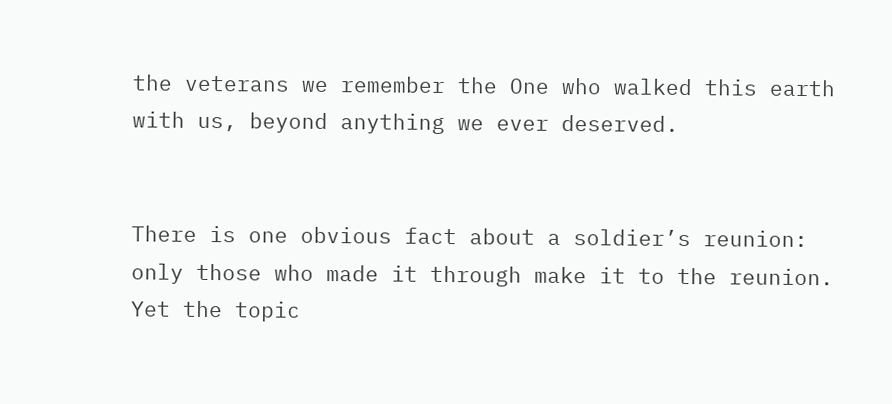the veterans we remember the One who walked this earth with us, beyond anything we ever deserved.


There is one obvious fact about a soldier’s reunion:  only those who made it through make it to the reunion.  Yet the topic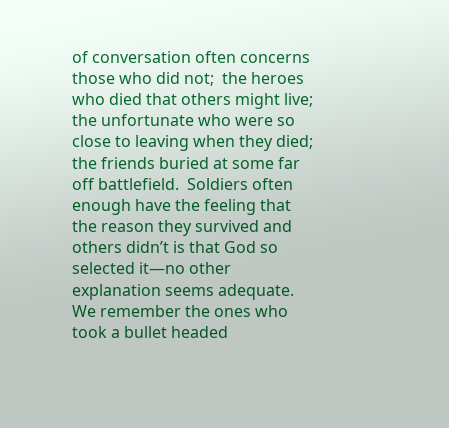of conversation often concerns those who did not;  the heroes who died that others might live; the unfortunate who were so close to leaving when they died; the friends buried at some far off battlefield.  Soldiers often enough have the feeling that the reason they survived and others didn’t is that God so selected it—no other explanation seems adequate.  We remember the ones who took a bullet headed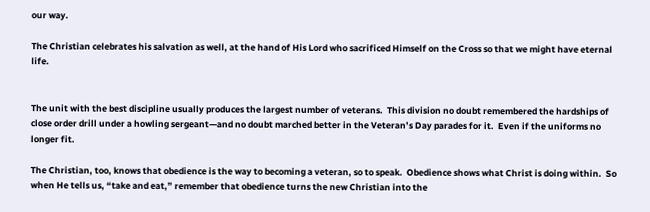our way.

The Christian celebrates his salvation as well, at the hand of His Lord who sacrificed Himself on the Cross so that we might have eternal life.


The unit with the best discipline usually produces the largest number of veterans.  This division no doubt remembered the hardships of close order drill under a howling sergeant—and no doubt marched better in the Veteran’s Day parades for it.  Even if the uniforms no longer fit.

The Christian, too, knows that obedience is the way to becoming a veteran, so to speak.  Obedience shows what Christ is doing within.  So when He tells us, “take and eat,” remember that obedience turns the new Christian into the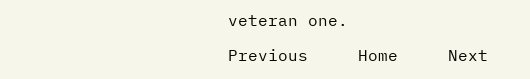veteran one.

Previous     Home     Next